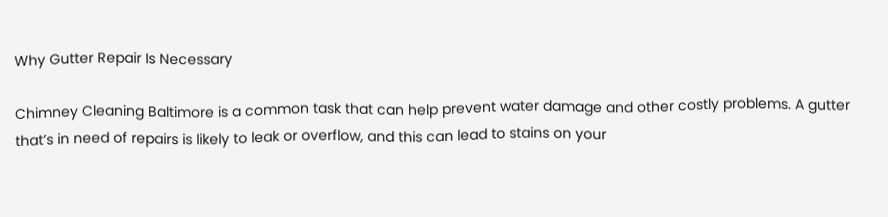Why Gutter Repair Is Necessary

Chimney Cleaning Baltimore is a common task that can help prevent water damage and other costly problems. A gutter that’s in need of repairs is likely to leak or overflow, and this can lead to stains on your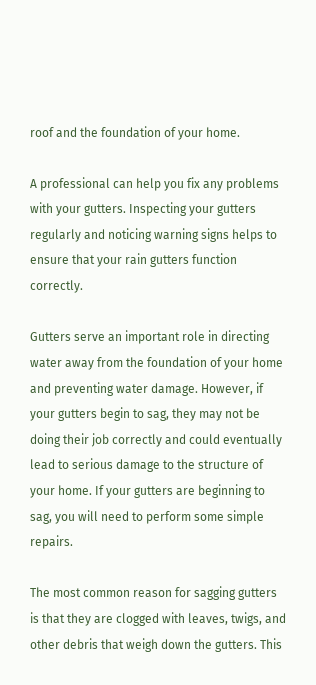roof and the foundation of your home.

A professional can help you fix any problems with your gutters. Inspecting your gutters regularly and noticing warning signs helps to ensure that your rain gutters function correctly.

Gutters serve an important role in directing water away from the foundation of your home and preventing water damage. However, if your gutters begin to sag, they may not be doing their job correctly and could eventually lead to serious damage to the structure of your home. If your gutters are beginning to sag, you will need to perform some simple repairs.

The most common reason for sagging gutters is that they are clogged with leaves, twigs, and other debris that weigh down the gutters. This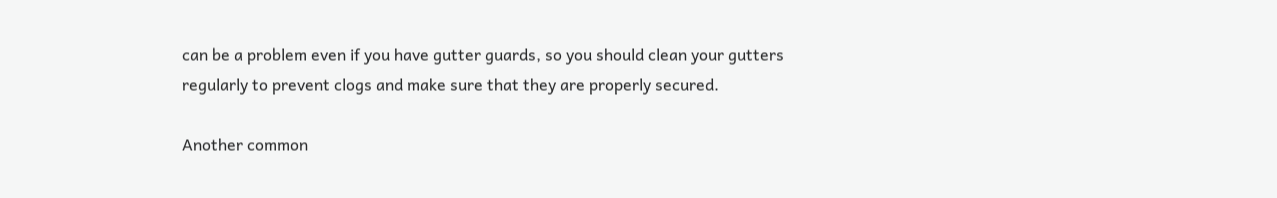can be a problem even if you have gutter guards, so you should clean your gutters regularly to prevent clogs and make sure that they are properly secured.

Another common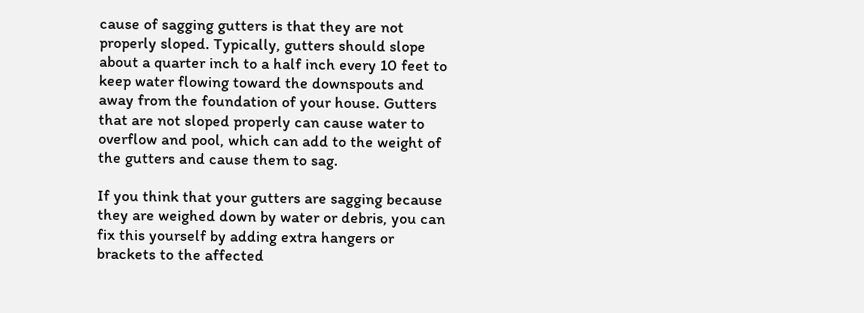cause of sagging gutters is that they are not properly sloped. Typically, gutters should slope about a quarter inch to a half inch every 10 feet to keep water flowing toward the downspouts and away from the foundation of your house. Gutters that are not sloped properly can cause water to overflow and pool, which can add to the weight of the gutters and cause them to sag.

If you think that your gutters are sagging because they are weighed down by water or debris, you can fix this yourself by adding extra hangers or brackets to the affected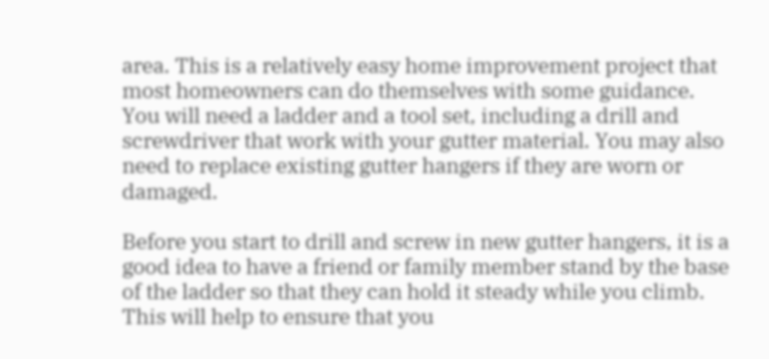area. This is a relatively easy home improvement project that most homeowners can do themselves with some guidance. You will need a ladder and a tool set, including a drill and screwdriver that work with your gutter material. You may also need to replace existing gutter hangers if they are worn or damaged.

Before you start to drill and screw in new gutter hangers, it is a good idea to have a friend or family member stand by the base of the ladder so that they can hold it steady while you climb. This will help to ensure that you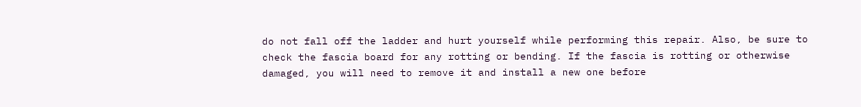do not fall off the ladder and hurt yourself while performing this repair. Also, be sure to check the fascia board for any rotting or bending. If the fascia is rotting or otherwise damaged, you will need to remove it and install a new one before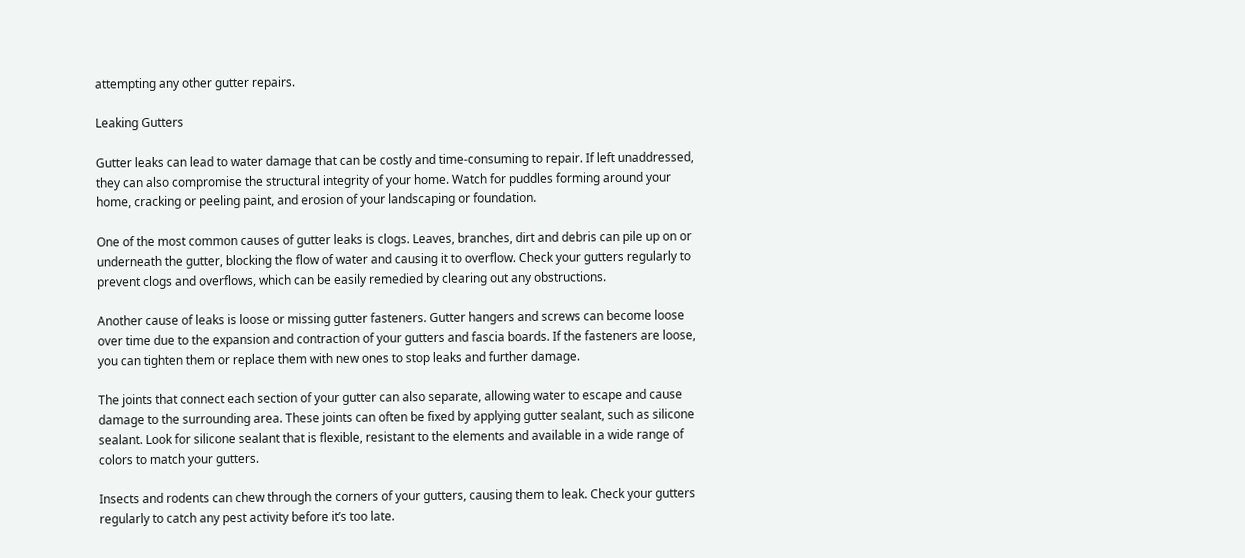attempting any other gutter repairs.

Leaking Gutters

Gutter leaks can lead to water damage that can be costly and time-consuming to repair. If left unaddressed, they can also compromise the structural integrity of your home. Watch for puddles forming around your home, cracking or peeling paint, and erosion of your landscaping or foundation.

One of the most common causes of gutter leaks is clogs. Leaves, branches, dirt and debris can pile up on or underneath the gutter, blocking the flow of water and causing it to overflow. Check your gutters regularly to prevent clogs and overflows, which can be easily remedied by clearing out any obstructions.

Another cause of leaks is loose or missing gutter fasteners. Gutter hangers and screws can become loose over time due to the expansion and contraction of your gutters and fascia boards. If the fasteners are loose, you can tighten them or replace them with new ones to stop leaks and further damage.

The joints that connect each section of your gutter can also separate, allowing water to escape and cause damage to the surrounding area. These joints can often be fixed by applying gutter sealant, such as silicone sealant. Look for silicone sealant that is flexible, resistant to the elements and available in a wide range of colors to match your gutters.

Insects and rodents can chew through the corners of your gutters, causing them to leak. Check your gutters regularly to catch any pest activity before it’s too late.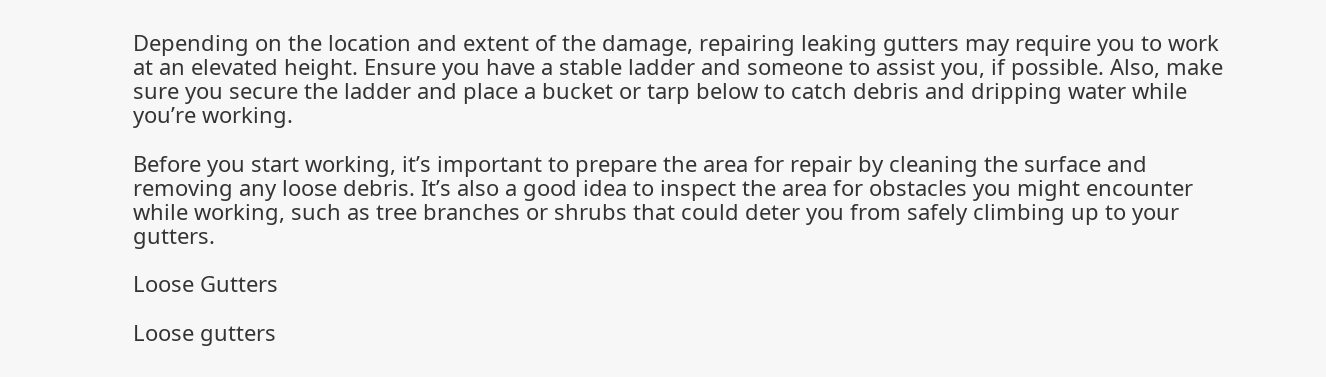Depending on the location and extent of the damage, repairing leaking gutters may require you to work at an elevated height. Ensure you have a stable ladder and someone to assist you, if possible. Also, make sure you secure the ladder and place a bucket or tarp below to catch debris and dripping water while you’re working.

Before you start working, it’s important to prepare the area for repair by cleaning the surface and removing any loose debris. It’s also a good idea to inspect the area for obstacles you might encounter while working, such as tree branches or shrubs that could deter you from safely climbing up to your gutters.

Loose Gutters

Loose gutters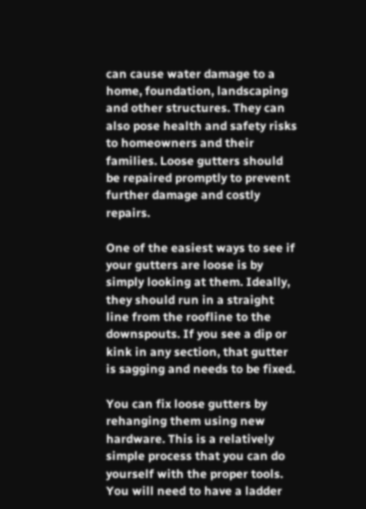can cause water damage to a home, foundation, landscaping and other structures. They can also pose health and safety risks to homeowners and their families. Loose gutters should be repaired promptly to prevent further damage and costly repairs.

One of the easiest ways to see if your gutters are loose is by simply looking at them. Ideally, they should run in a straight line from the roofline to the downspouts. If you see a dip or kink in any section, that gutter is sagging and needs to be fixed.

You can fix loose gutters by rehanging them using new hardware. This is a relatively simple process that you can do yourself with the proper tools. You will need to have a ladder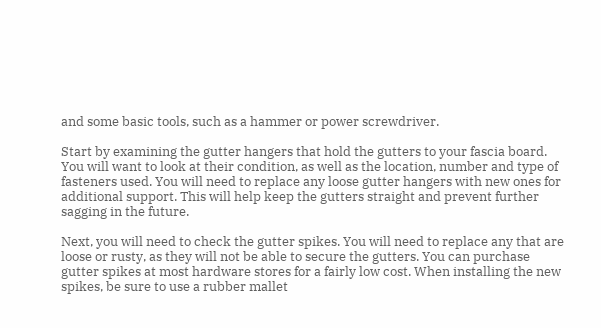and some basic tools, such as a hammer or power screwdriver.

Start by examining the gutter hangers that hold the gutters to your fascia board. You will want to look at their condition, as well as the location, number and type of fasteners used. You will need to replace any loose gutter hangers with new ones for additional support. This will help keep the gutters straight and prevent further sagging in the future.

Next, you will need to check the gutter spikes. You will need to replace any that are loose or rusty, as they will not be able to secure the gutters. You can purchase gutter spikes at most hardware stores for a fairly low cost. When installing the new spikes, be sure to use a rubber mallet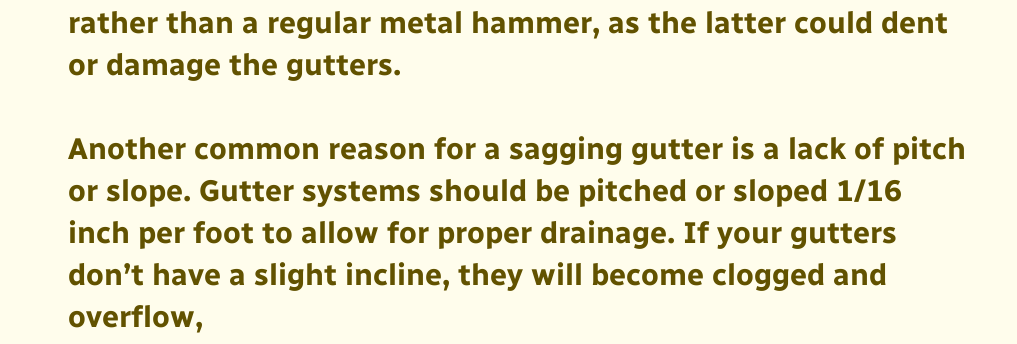rather than a regular metal hammer, as the latter could dent or damage the gutters.

Another common reason for a sagging gutter is a lack of pitch or slope. Gutter systems should be pitched or sloped 1/16 inch per foot to allow for proper drainage. If your gutters don’t have a slight incline, they will become clogged and overflow,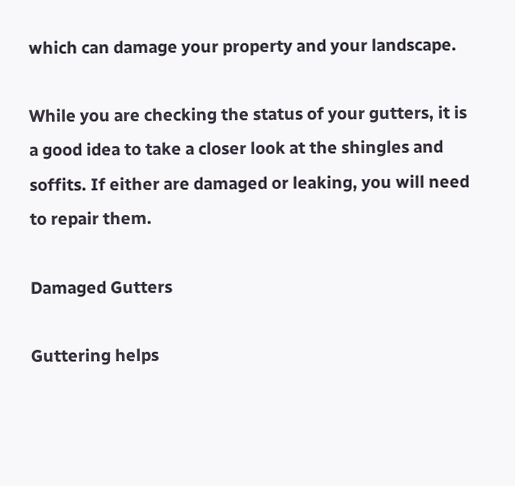which can damage your property and your landscape.

While you are checking the status of your gutters, it is a good idea to take a closer look at the shingles and soffits. If either are damaged or leaking, you will need to repair them.

Damaged Gutters

Guttering helps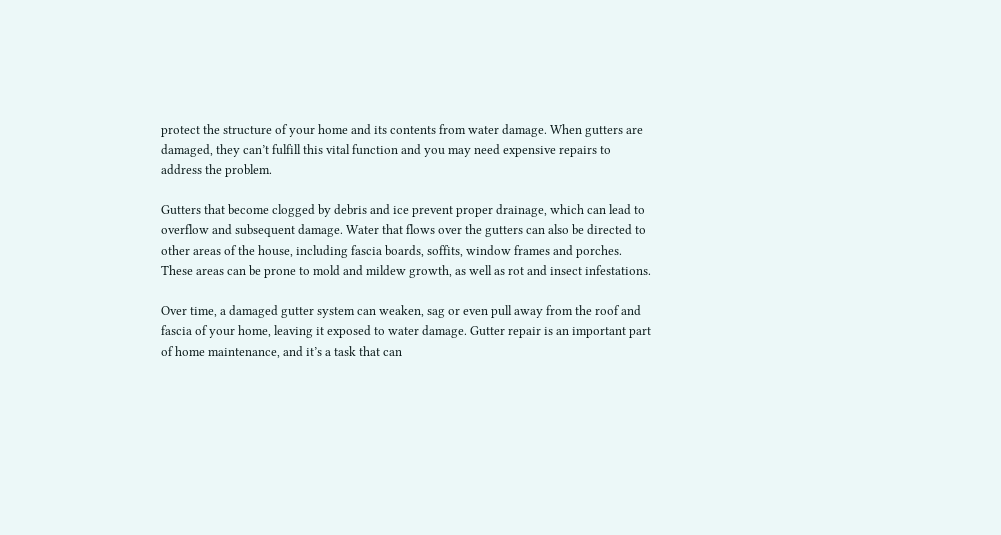protect the structure of your home and its contents from water damage. When gutters are damaged, they can’t fulfill this vital function and you may need expensive repairs to address the problem.

Gutters that become clogged by debris and ice prevent proper drainage, which can lead to overflow and subsequent damage. Water that flows over the gutters can also be directed to other areas of the house, including fascia boards, soffits, window frames and porches. These areas can be prone to mold and mildew growth, as well as rot and insect infestations.

Over time, a damaged gutter system can weaken, sag or even pull away from the roof and fascia of your home, leaving it exposed to water damage. Gutter repair is an important part of home maintenance, and it’s a task that can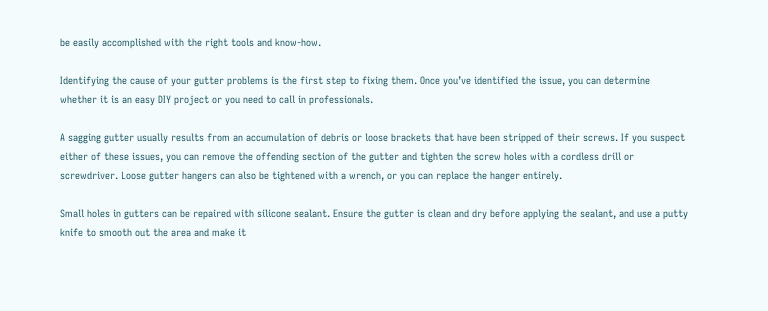be easily accomplished with the right tools and know-how.

Identifying the cause of your gutter problems is the first step to fixing them. Once you’ve identified the issue, you can determine whether it is an easy DIY project or you need to call in professionals.

A sagging gutter usually results from an accumulation of debris or loose brackets that have been stripped of their screws. If you suspect either of these issues, you can remove the offending section of the gutter and tighten the screw holes with a cordless drill or screwdriver. Loose gutter hangers can also be tightened with a wrench, or you can replace the hanger entirely.

Small holes in gutters can be repaired with silicone sealant. Ensure the gutter is clean and dry before applying the sealant, and use a putty knife to smooth out the area and make it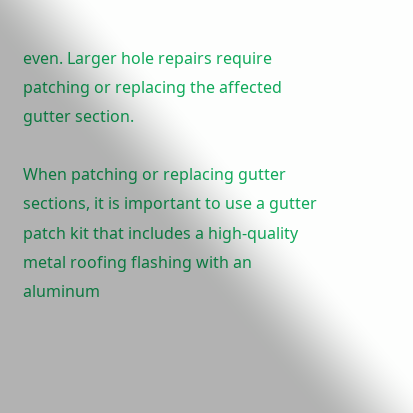even. Larger hole repairs require patching or replacing the affected gutter section.

When patching or replacing gutter sections, it is important to use a gutter patch kit that includes a high-quality metal roofing flashing with an aluminum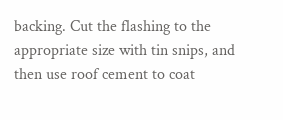backing. Cut the flashing to the appropriate size with tin snips, and then use roof cement to coat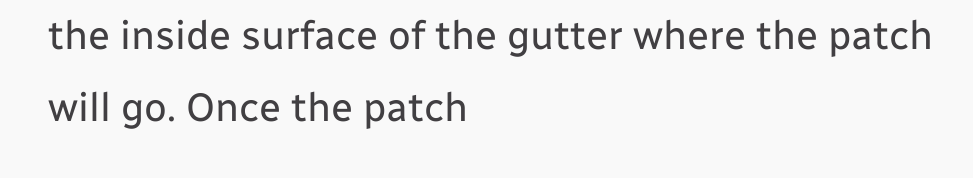the inside surface of the gutter where the patch will go. Once the patch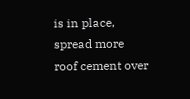is in place, spread more roof cement over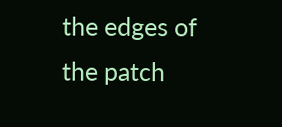the edges of the patch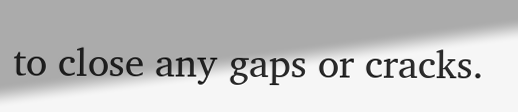to close any gaps or cracks.